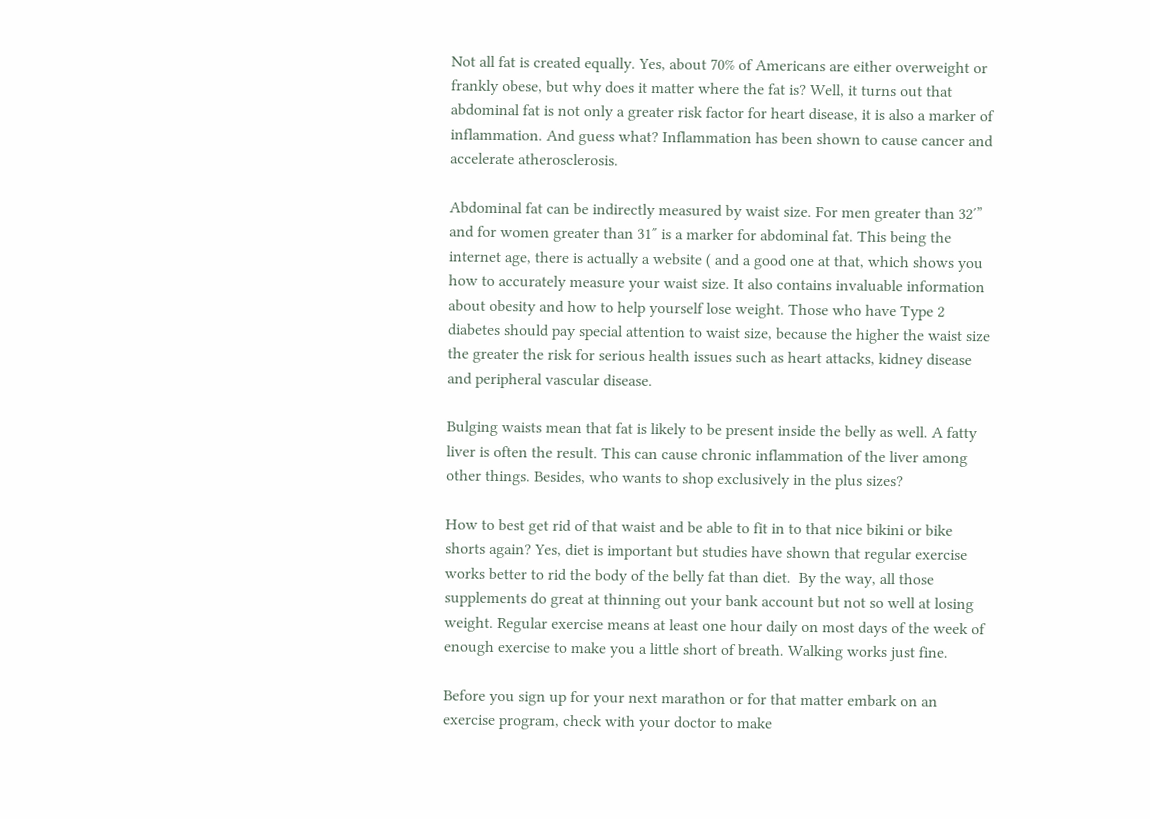Not all fat is created equally. Yes, about 70% of Americans are either overweight or frankly obese, but why does it matter where the fat is? Well, it turns out that abdominal fat is not only a greater risk factor for heart disease, it is also a marker of inflammation. And guess what? Inflammation has been shown to cause cancer and accelerate atherosclerosis.

Abdominal fat can be indirectly measured by waist size. For men greater than 32′” and for women greater than 31″ is a marker for abdominal fat. This being the internet age, there is actually a website ( and a good one at that, which shows you how to accurately measure your waist size. It also contains invaluable information about obesity and how to help yourself lose weight. Those who have Type 2 diabetes should pay special attention to waist size, because the higher the waist size the greater the risk for serious health issues such as heart attacks, kidney disease and peripheral vascular disease.

Bulging waists mean that fat is likely to be present inside the belly as well. A fatty liver is often the result. This can cause chronic inflammation of the liver among other things. Besides, who wants to shop exclusively in the plus sizes?

How to best get rid of that waist and be able to fit in to that nice bikini or bike shorts again? Yes, diet is important but studies have shown that regular exercise works better to rid the body of the belly fat than diet.  By the way, all those supplements do great at thinning out your bank account but not so well at losing weight. Regular exercise means at least one hour daily on most days of the week of enough exercise to make you a little short of breath. Walking works just fine.

Before you sign up for your next marathon or for that matter embark on an exercise program, check with your doctor to make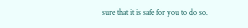sure that it is safe for you to do so.